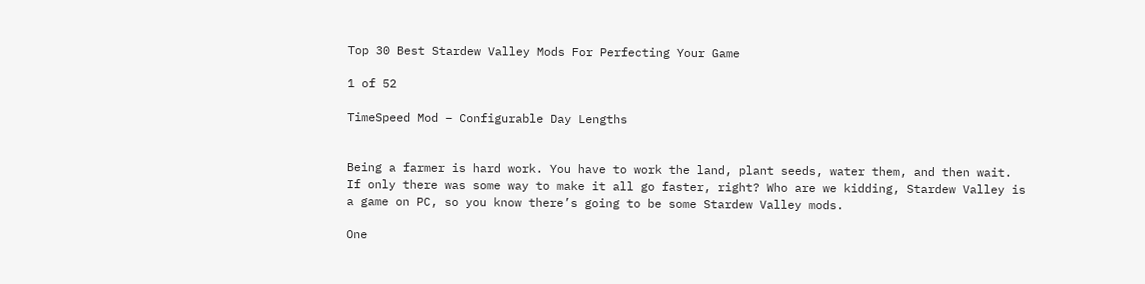Top 30 Best Stardew Valley Mods For Perfecting Your Game

1 of 52

TimeSpeed Mod – Configurable Day Lengths


Being a farmer is hard work. You have to work the land, plant seeds, water them, and then wait. If only there was some way to make it all go faster, right? Who are we kidding, Stardew Valley is a game on PC, so you know there’s going to be some Stardew Valley mods.

One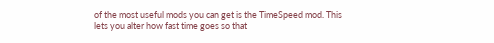of the most useful mods you can get is the TimeSpeed mod. This lets you alter how fast time goes so that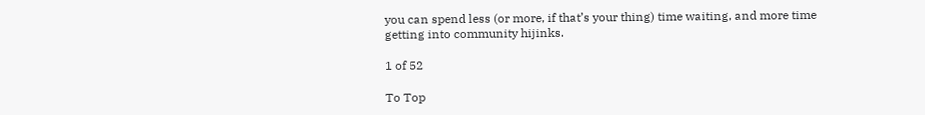you can spend less (or more, if that’s your thing) time waiting, and more time getting into community hijinks.

1 of 52

To Top